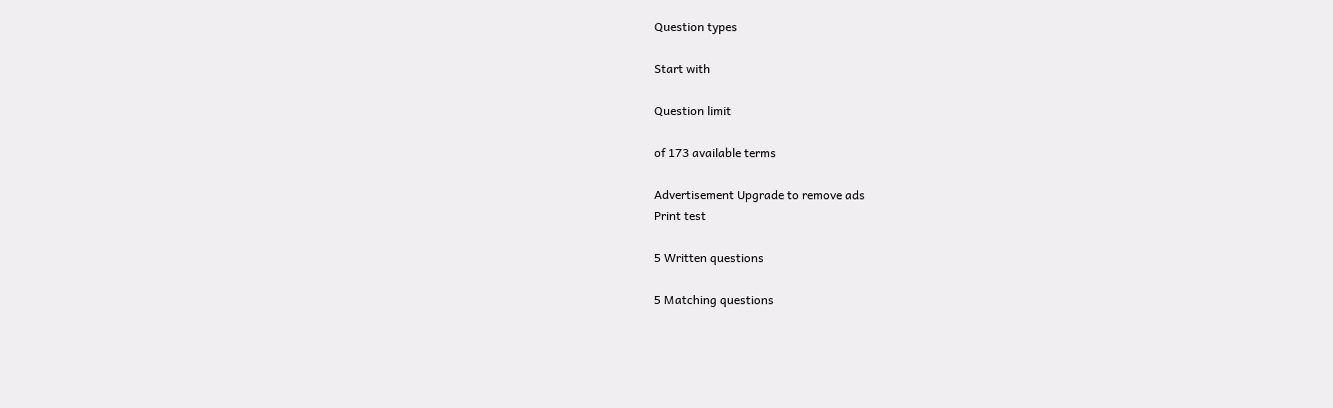Question types

Start with

Question limit

of 173 available terms

Advertisement Upgrade to remove ads
Print test

5 Written questions

5 Matching questions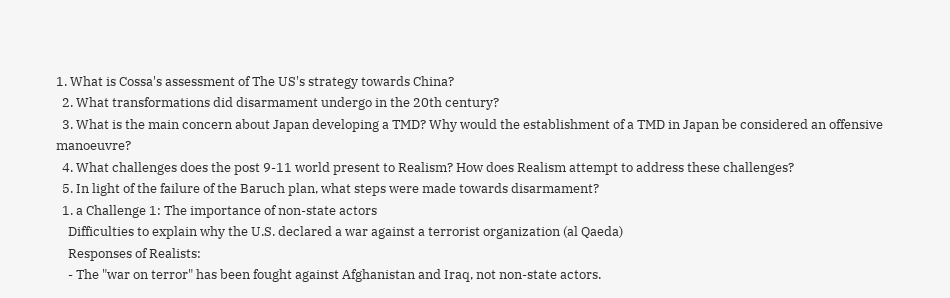1. What is Cossa's assessment of The US's strategy towards China?
  2. What transformations did disarmament undergo in the 20th century?
  3. What is the main concern about Japan developing a TMD? Why would the establishment of a TMD in Japan be considered an offensive manoeuvre?
  4. What challenges does the post 9-11 world present to Realism? How does Realism attempt to address these challenges?
  5. In light of the failure of the Baruch plan, what steps were made towards disarmament?
  1. a Challenge 1: The importance of non-state actors
    Difficulties to explain why the U.S. declared a war against a terrorist organization (al Qaeda)
    Responses of Realists:
    - The "war on terror" has been fought against Afghanistan and Iraq, not non-state actors.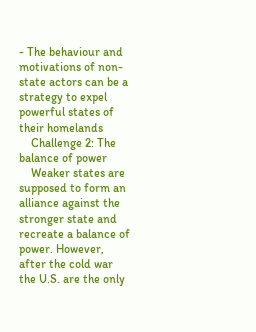- The behaviour and motivations of non-state actors can be a strategy to expel powerful states of their homelands
    Challenge 2: The balance of power
    Weaker states are supposed to form an alliance against the stronger state and recreate a balance of power. However, after the cold war the U.S. are the only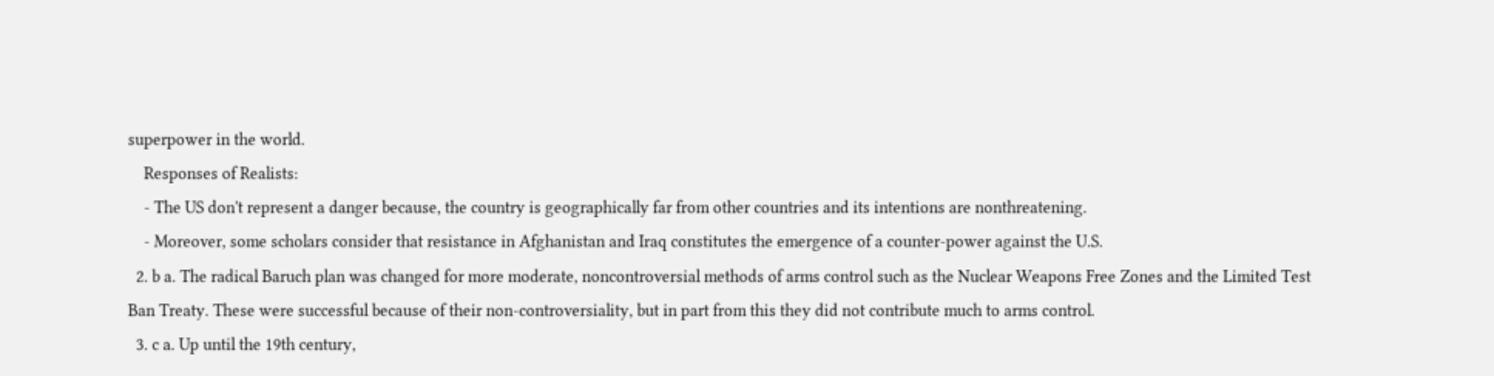superpower in the world.
    Responses of Realists:
    - The US don't represent a danger because, the country is geographically far from other countries and its intentions are nonthreatening.
    - Moreover, some scholars consider that resistance in Afghanistan and Iraq constitutes the emergence of a counter-power against the U.S.
  2. b a. The radical Baruch plan was changed for more moderate, noncontroversial methods of arms control such as the Nuclear Weapons Free Zones and the Limited Test Ban Treaty. These were successful because of their non-controversiality, but in part from this they did not contribute much to arms control.
  3. c a. Up until the 19th century,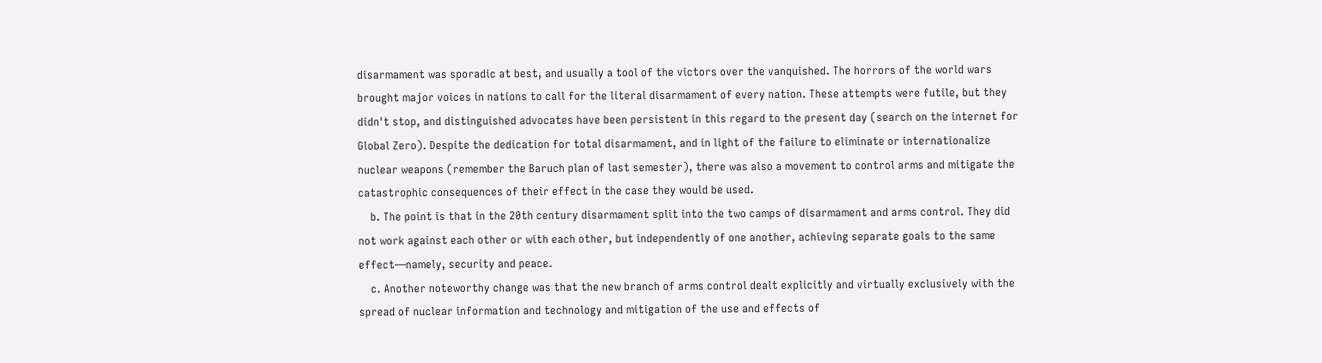disarmament was sporadic at best, and usually a tool of the victors over the vanquished. The horrors of the world wars brought major voices in nations to call for the literal disarmament of every nation. These attempts were futile, but they didn't stop, and distinguished advocates have been persistent in this regard to the present day (search on the internet for Global Zero). Despite the dedication for total disarmament, and in light of the failure to eliminate or internationalize nuclear weapons (remember the Baruch plan of last semester), there was also a movement to control arms and mitigate the catastrophic consequences of their effect in the case they would be used.
    b. The point is that in the 20th century disarmament split into the two camps of disarmament and arms control. They did not work against each other or with each other, but independently of one another, achieving separate goals to the same effect—namely, security and peace.
    c. Another noteworthy change was that the new branch of arms control dealt explicitly and virtually exclusively with the spread of nuclear information and technology and mitigation of the use and effects of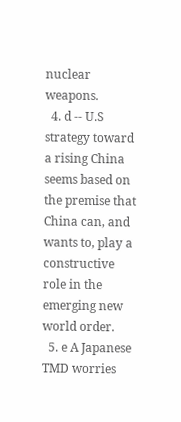nuclear weapons.
  4. d -- U.S strategy toward a rising China seems based on the premise that China can, and wants to, play a constructive role in the emerging new world order.
  5. e A Japanese TMD worries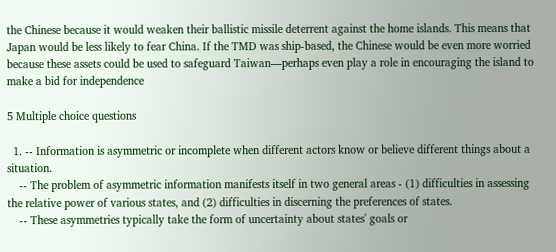the Chinese because it would weaken their ballistic missile deterrent against the home islands. This means that Japan would be less likely to fear China. If the TMD was ship-based, the Chinese would be even more worried because these assets could be used to safeguard Taiwan—perhaps even play a role in encouraging the island to make a bid for independence

5 Multiple choice questions

  1. -- Information is asymmetric or incomplete when different actors know or believe different things about a situation.
    -- The problem of asymmetric information manifests itself in two general areas - (1) difficulties in assessing the relative power of various states, and (2) difficulties in discerning the preferences of states.
    -- These asymmetries typically take the form of uncertainty about states' goals or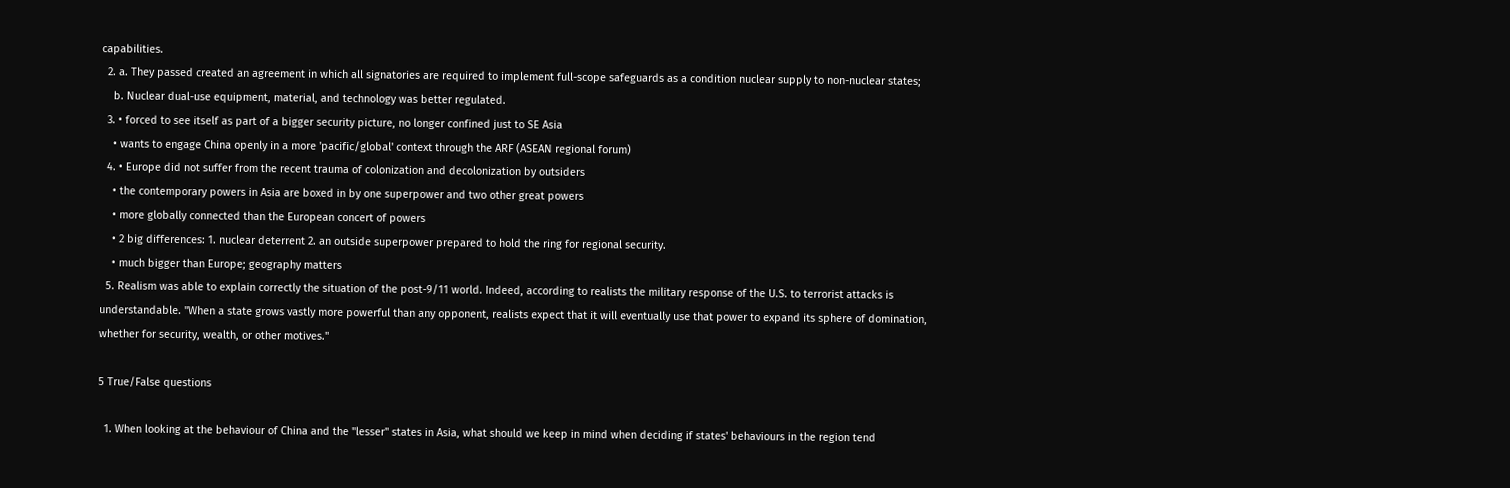capabilities.
  2. a. They passed created an agreement in which all signatories are required to implement full-scope safeguards as a condition nuclear supply to non-nuclear states;
    b. Nuclear dual-use equipment, material, and technology was better regulated.
  3. • forced to see itself as part of a bigger security picture, no longer confined just to SE Asia
    • wants to engage China openly in a more 'pacific/global' context through the ARF (ASEAN regional forum)
  4. • Europe did not suffer from the recent trauma of colonization and decolonization by outsiders
    • the contemporary powers in Asia are boxed in by one superpower and two other great powers
    • more globally connected than the European concert of powers
    • 2 big differences: 1. nuclear deterrent 2. an outside superpower prepared to hold the ring for regional security.
    • much bigger than Europe; geography matters
  5. Realism was able to explain correctly the situation of the post-9/11 world. Indeed, according to realists the military response of the U.S. to terrorist attacks is understandable. "When a state grows vastly more powerful than any opponent, realists expect that it will eventually use that power to expand its sphere of domination, whether for security, wealth, or other motives."

5 True/False questions

  1. When looking at the behaviour of China and the "lesser" states in Asia, what should we keep in mind when deciding if states' behaviours in the region tend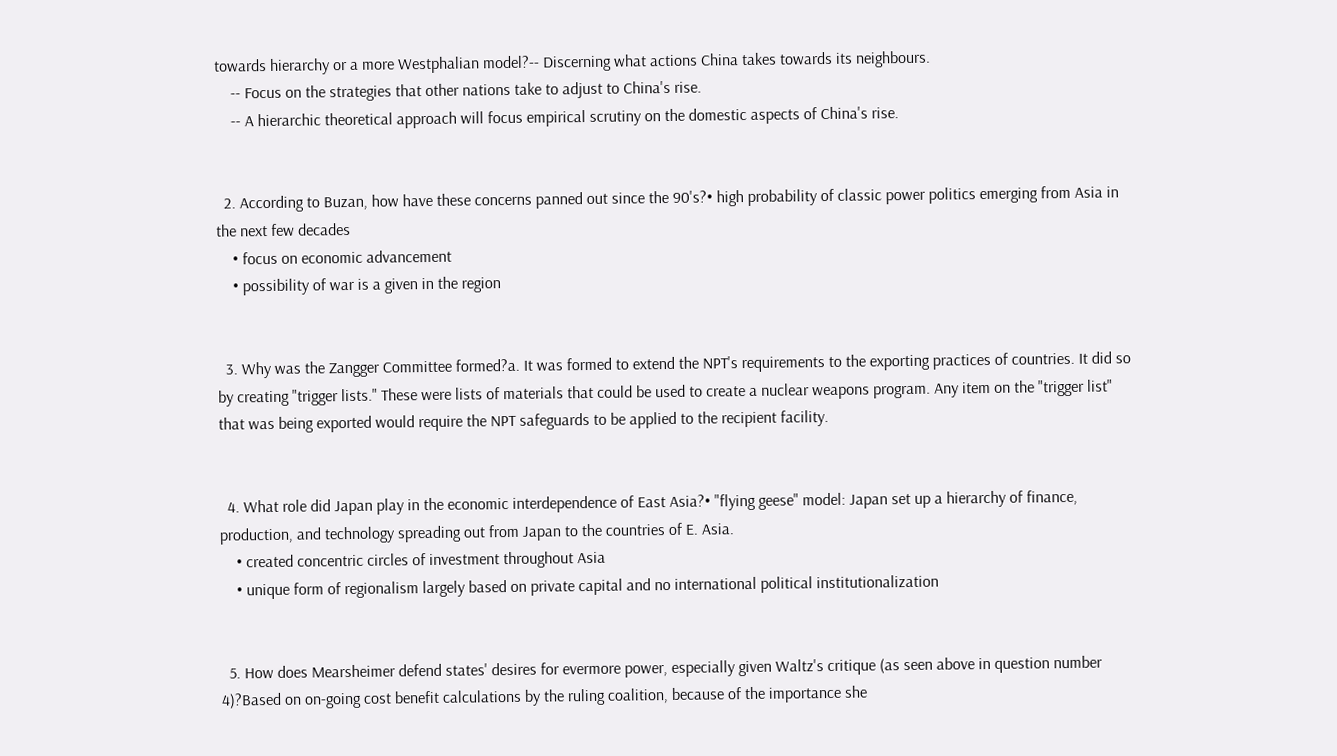towards hierarchy or a more Westphalian model?-- Discerning what actions China takes towards its neighbours.
    -- Focus on the strategies that other nations take to adjust to China's rise.
    -- A hierarchic theoretical approach will focus empirical scrutiny on the domestic aspects of China's rise.


  2. According to Buzan, how have these concerns panned out since the 90's?• high probability of classic power politics emerging from Asia in the next few decades
    • focus on economic advancement
    • possibility of war is a given in the region


  3. Why was the Zangger Committee formed?a. It was formed to extend the NPT's requirements to the exporting practices of countries. It did so by creating "trigger lists." These were lists of materials that could be used to create a nuclear weapons program. Any item on the "trigger list" that was being exported would require the NPT safeguards to be applied to the recipient facility.


  4. What role did Japan play in the economic interdependence of East Asia?• "flying geese" model: Japan set up a hierarchy of finance, production, and technology spreading out from Japan to the countries of E. Asia.
    • created concentric circles of investment throughout Asia
    • unique form of regionalism largely based on private capital and no international political institutionalization


  5. How does Mearsheimer defend states' desires for evermore power, especially given Waltz's critique (as seen above in question number 4)?Based on on-going cost benefit calculations by the ruling coalition, because of the importance she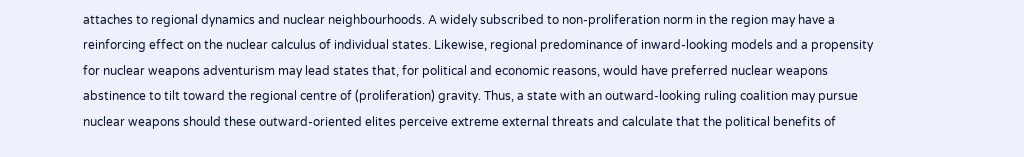attaches to regional dynamics and nuclear neighbourhoods. A widely subscribed to non-proliferation norm in the region may have a reinforcing effect on the nuclear calculus of individual states. Likewise, regional predominance of inward-looking models and a propensity for nuclear weapons adventurism may lead states that, for political and economic reasons, would have preferred nuclear weapons abstinence to tilt toward the regional centre of (proliferation) gravity. Thus, a state with an outward-looking ruling coalition may pursue nuclear weapons should these outward-oriented elites perceive extreme external threats and calculate that the political benefits of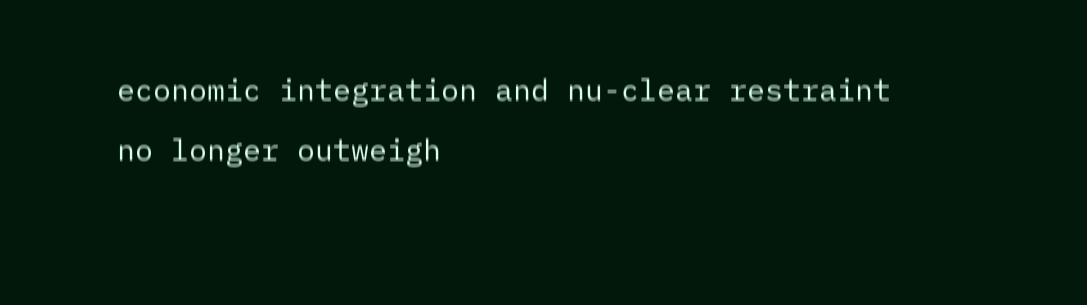economic integration and nu-clear restraint no longer outweigh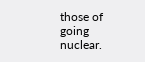those of going nuclear.